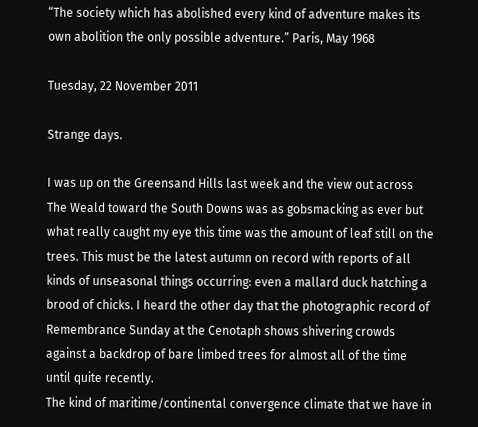“The society which has abolished every kind of adventure makes its own abolition the only possible adventure.” Paris, May 1968

Tuesday, 22 November 2011

Strange days.

I was up on the Greensand Hills last week and the view out across The Weald toward the South Downs was as gobsmacking as ever but what really caught my eye this time was the amount of leaf still on the trees. This must be the latest autumn on record with reports of all kinds of unseasonal things occurring: even a mallard duck hatching a brood of chicks. I heard the other day that the photographic record of Remembrance Sunday at the Cenotaph shows shivering crowds against a backdrop of bare limbed trees for almost all of the time until quite recently.
The kind of maritime/continental convergence climate that we have in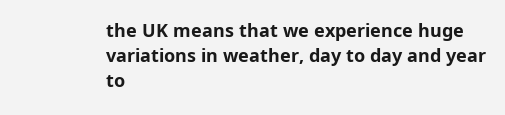the UK means that we experience huge variations in weather, day to day and year to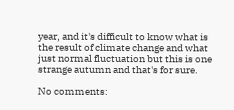year, and it's difficult to know what is the result of climate change and what just normal fluctuation but this is one strange autumn and that's for sure.

No comments: